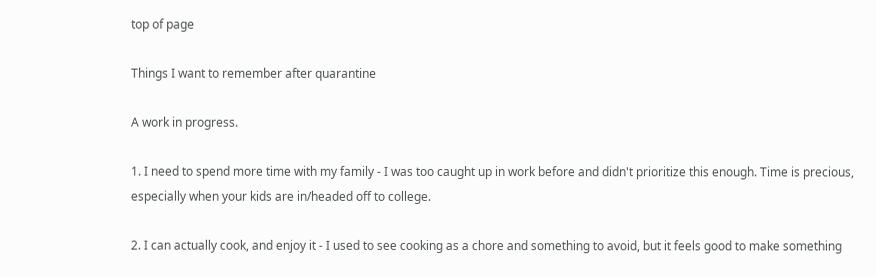top of page

Things I want to remember after quarantine

A work in progress.

1. I need to spend more time with my family - I was too caught up in work before and didn't prioritize this enough. Time is precious, especially when your kids are in/headed off to college.

2. I can actually cook, and enjoy it - I used to see cooking as a chore and something to avoid, but it feels good to make something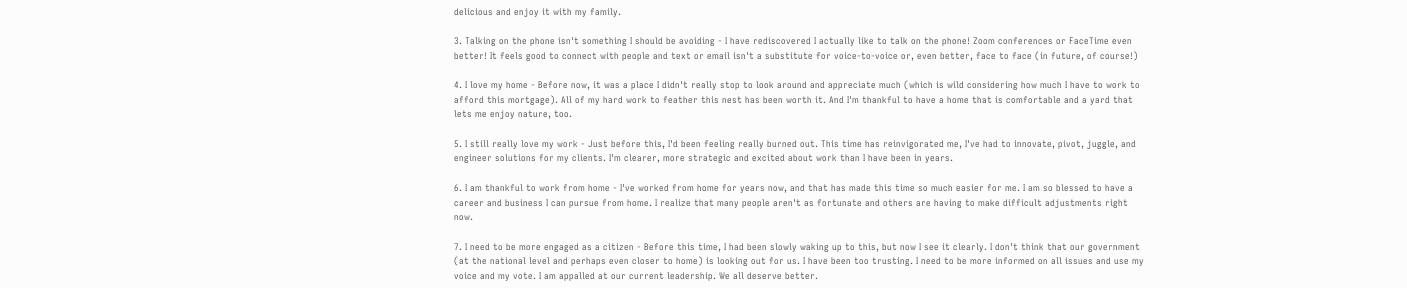delicious and enjoy it with my family.

3. Talking on the phone isn't something I should be avoiding - I have rediscovered I actually like to talk on the phone! Zoom conferences or FaceTime even better! It feels good to connect with people and text or email isn't a substitute for voice-to-voice or, even better, face to face (in future, of course!)

4. I love my home - Before now, it was a place I didn't really stop to look around and appreciate much (which is wild considering how much I have to work to afford this mortgage). All of my hard work to feather this nest has been worth it. And I'm thankful to have a home that is comfortable and a yard that lets me enjoy nature, too.

5. I still really love my work - Just before this, I'd been feeling really burned out. This time has reinvigorated me, I've had to innovate, pivot, juggle, and engineer solutions for my clients. I'm clearer, more strategic and excited about work than I have been in years.

6. I am thankful to work from home - I've worked from home for years now, and that has made this time so much easier for me. I am so blessed to have a career and business I can pursue from home. I realize that many people aren't as fortunate and others are having to make difficult adjustments right now.

7. I need to be more engaged as a citizen - Before this time, I had been slowly waking up to this, but now I see it clearly. I don't think that our government (at the national level and perhaps even closer to home) is looking out for us. I have been too trusting. I need to be more informed on all issues and use my voice and my vote. I am appalled at our current leadership. We all deserve better.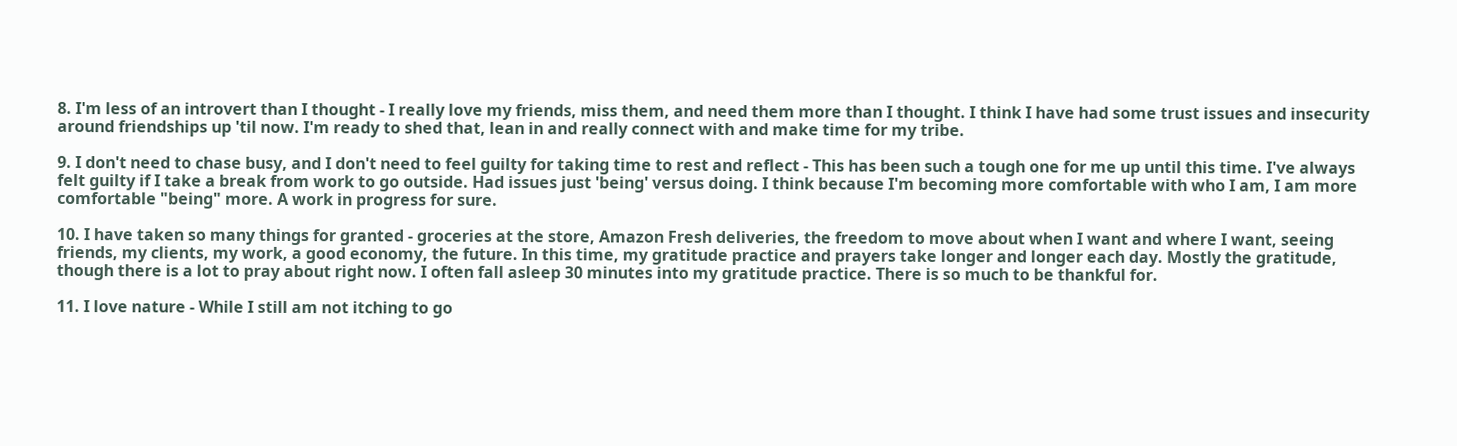8. I'm less of an introvert than I thought - I really love my friends, miss them, and need them more than I thought. I think I have had some trust issues and insecurity around friendships up 'til now. I'm ready to shed that, lean in and really connect with and make time for my tribe.

9. I don't need to chase busy, and I don't need to feel guilty for taking time to rest and reflect - This has been such a tough one for me up until this time. I've always felt guilty if I take a break from work to go outside. Had issues just 'being' versus doing. I think because I'm becoming more comfortable with who I am, I am more comfortable "being" more. A work in progress for sure.

10. I have taken so many things for granted - groceries at the store, Amazon Fresh deliveries, the freedom to move about when I want and where I want, seeing friends, my clients, my work, a good economy, the future. In this time, my gratitude practice and prayers take longer and longer each day. Mostly the gratitude, though there is a lot to pray about right now. I often fall asleep 30 minutes into my gratitude practice. There is so much to be thankful for.

11. I love nature - While I still am not itching to go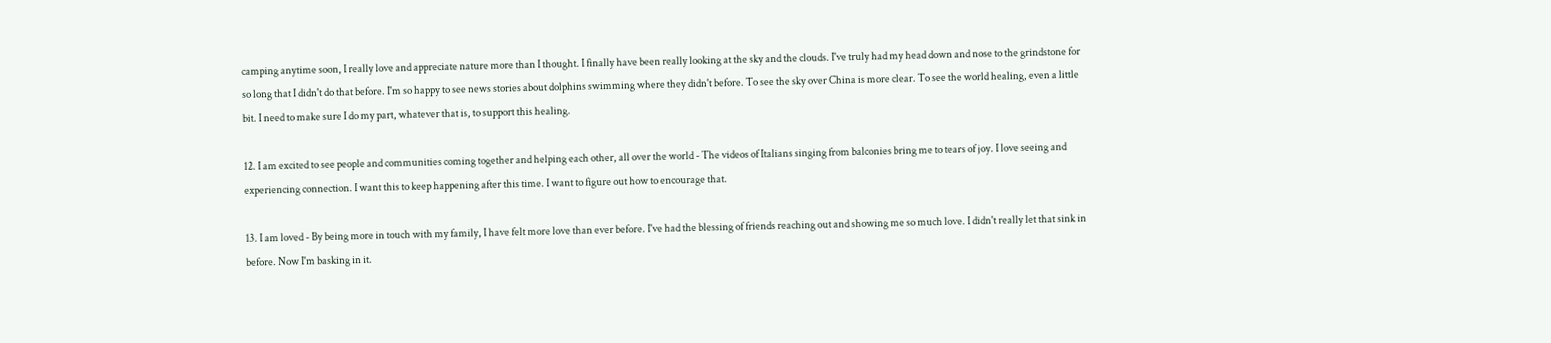camping anytime soon, I really love and appreciate nature more than I thought. I finally have been really looking at the sky and the clouds. I've truly had my head down and nose to the grindstone for so long that I didn't do that before. I'm so happy to see news stories about dolphins swimming where they didn't before. To see the sky over China is more clear. To see the world healing, even a little bit. I need to make sure I do my part, whatever that is, to support this healing.

12. I am excited to see people and communities coming together and helping each other, all over the world - The videos of Italians singing from balconies bring me to tears of joy. I love seeing and experiencing connection. I want this to keep happening after this time. I want to figure out how to encourage that.

13. I am loved - By being more in touch with my family, I have felt more love than ever before. I've had the blessing of friends reaching out and showing me so much love. I didn't really let that sink in before. Now I'm basking in it.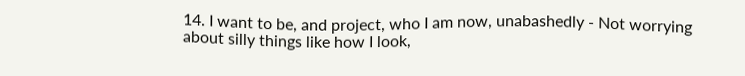14. I want to be, and project, who I am now, unabashedly - Not worrying about silly things like how I look,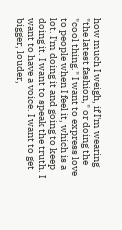how much I weigh, if I'm wearing "the latest fashion," or doing the "cool thing." I want to express love to people when I feel it, which is a lot. I'm doing it and going to keep doing it. I want to speak the truth. I want to have a voice. I want to get bigger, louder,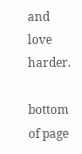and love harder.

bottom of page